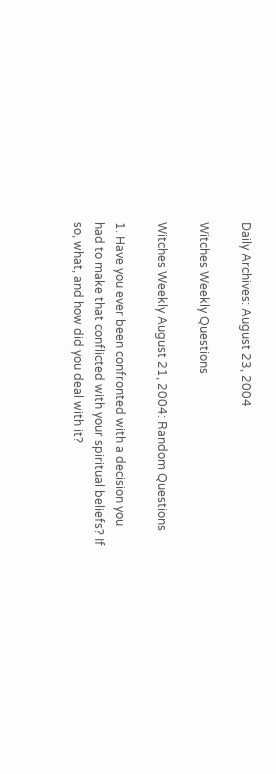Daily Archives: August 23, 2004

Witches Weekly Questions

Witches Weekly August 21, 2004: Random Questions

1. Have you ever been confronted with a decision you had to make that conflicted with your spiritual beliefs? If so, what, and how did you deal with it?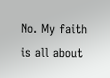No. My faith is all about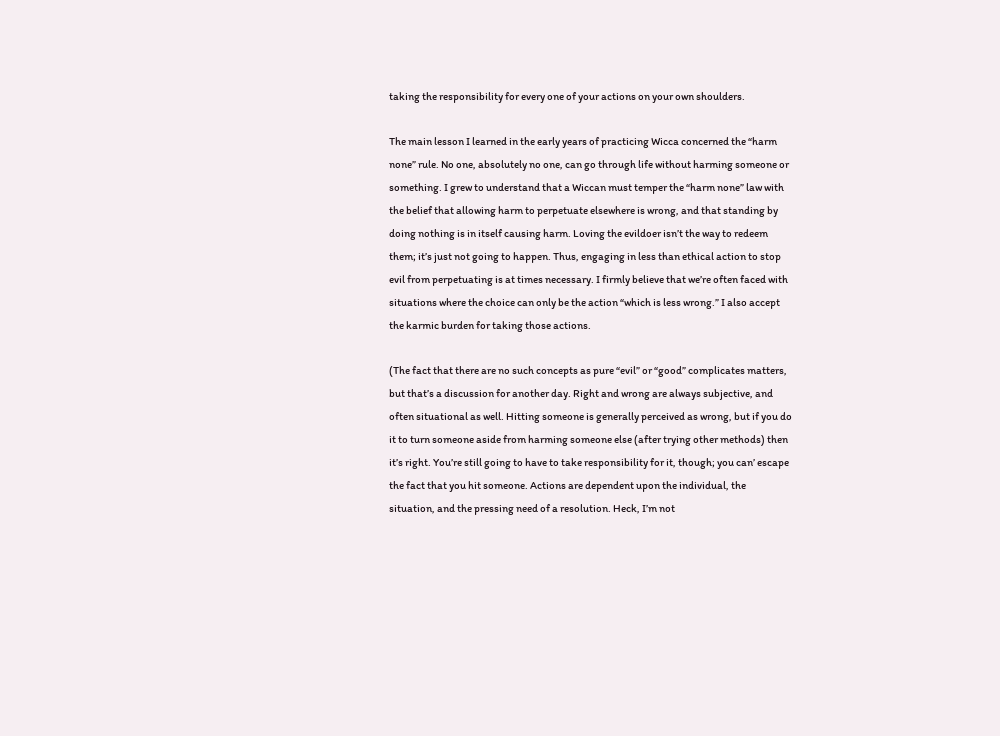taking the responsibility for every one of your actions on your own shoulders.

The main lesson I learned in the early years of practicing Wicca concerned the “harm none” rule. No one, absolutely no one, can go through life without harming someone or something. I grew to understand that a Wiccan must temper the “harm none” law with the belief that allowing harm to perpetuate elsewhere is wrong, and that standing by doing nothing is in itself causing harm. Loving the evildoer isn’t the way to redeem them; it’s just not going to happen. Thus, engaging in less than ethical action to stop evil from perpetuating is at times necessary. I firmly believe that we’re often faced with situations where the choice can only be the action “which is less wrong.” I also accept the karmic burden for taking those actions.

(The fact that there are no such concepts as pure “evil” or “good” complicates matters, but that’s a discussion for another day. Right and wrong are always subjective, and often situational as well. Hitting someone is generally perceived as wrong, but if you do it to turn someone aside from harming someone else (after trying other methods) then it’s right. You’re still going to have to take responsibility for it, though; you can’ escape the fact that you hit someone. Actions are dependent upon the individual, the situation, and the pressing need of a resolution. Heck, I’m not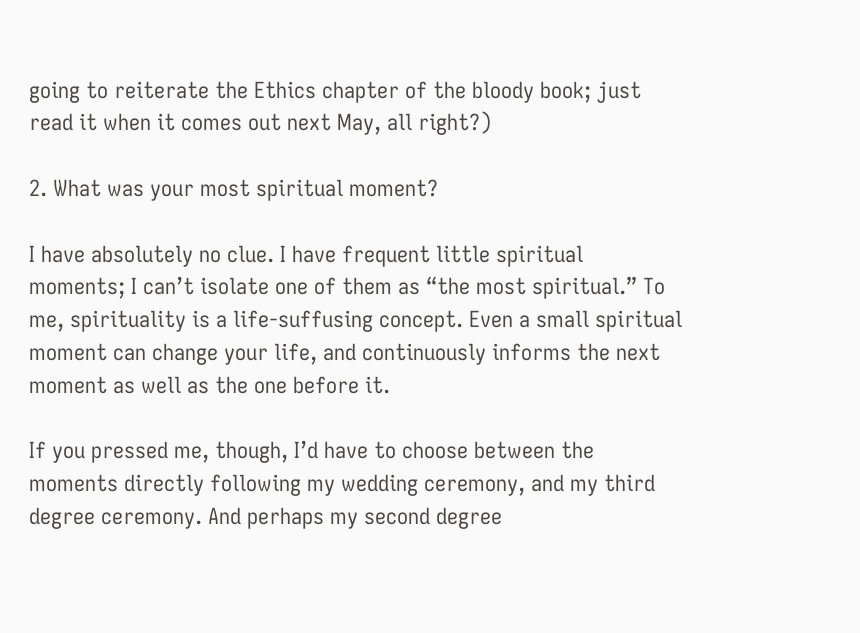going to reiterate the Ethics chapter of the bloody book; just read it when it comes out next May, all right?)

2. What was your most spiritual moment?

I have absolutely no clue. I have frequent little spiritual moments; I can’t isolate one of them as “the most spiritual.” To me, spirituality is a life-suffusing concept. Even a small spiritual moment can change your life, and continuously informs the next moment as well as the one before it.

If you pressed me, though, I’d have to choose between the moments directly following my wedding ceremony, and my third degree ceremony. And perhaps my second degree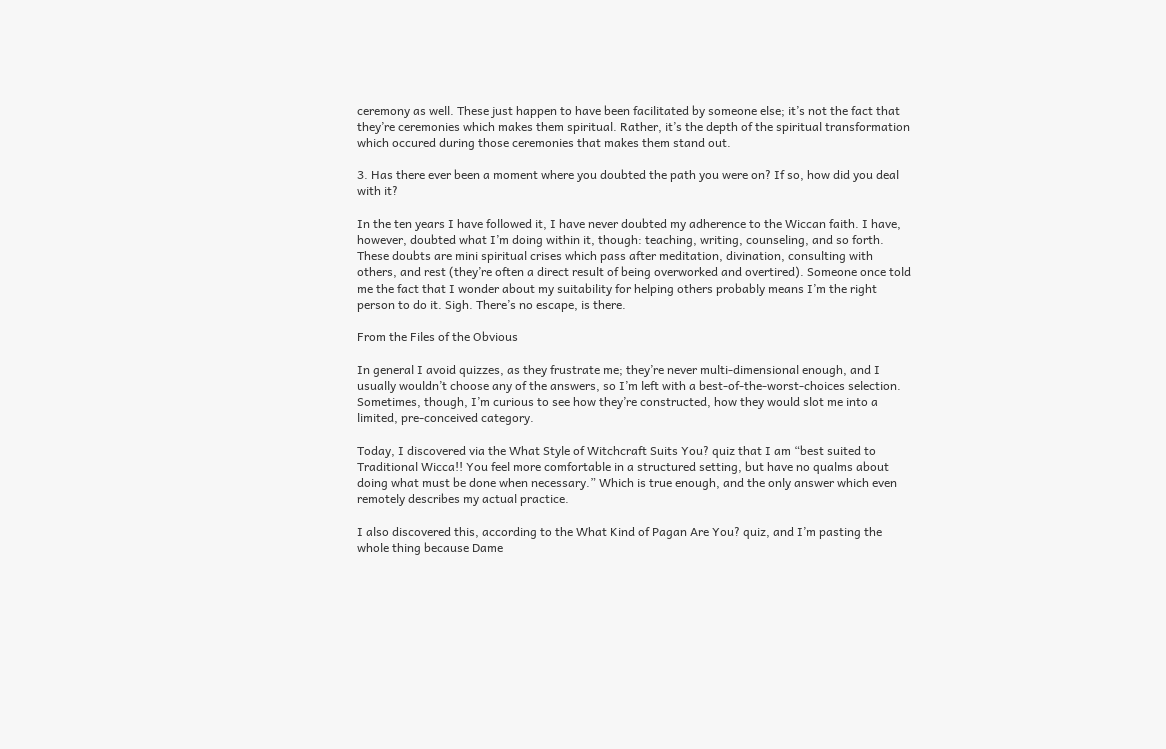ceremony as well. These just happen to have been facilitated by someone else; it’s not the fact that they’re ceremonies which makes them spiritual. Rather, it’s the depth of the spiritual transformation which occured during those ceremonies that makes them stand out.

3. Has there ever been a moment where you doubted the path you were on? If so, how did you deal with it?

In the ten years I have followed it, I have never doubted my adherence to the Wiccan faith. I have, however, doubted what I’m doing within it, though: teaching, writing, counseling, and so forth. These doubts are mini spiritual crises which pass after meditation, divination, consulting with others, and rest (they’re often a direct result of being overworked and overtired). Someone once told me the fact that I wonder about my suitability for helping others probably means I’m the right person to do it. Sigh. There’s no escape, is there.

From the Files of the Obvious

In general I avoid quizzes, as they frustrate me; they’re never multi-dimensional enough, and I usually wouldn’t choose any of the answers, so I’m left with a best-of-the-worst-choices selection. Sometimes, though, I’m curious to see how they’re constructed, how they would slot me into a limited, pre-conceived category.

Today, I discovered via the What Style of Witchcraft Suits You? quiz that I am “best suited to Traditional Wicca!! You feel more comfortable in a structured setting, but have no qualms about doing what must be done when necessary.” Which is true enough, and the only answer which even remotely describes my actual practice.

I also discovered this, according to the What Kind of Pagan Are You? quiz, and I’m pasting the whole thing because Dame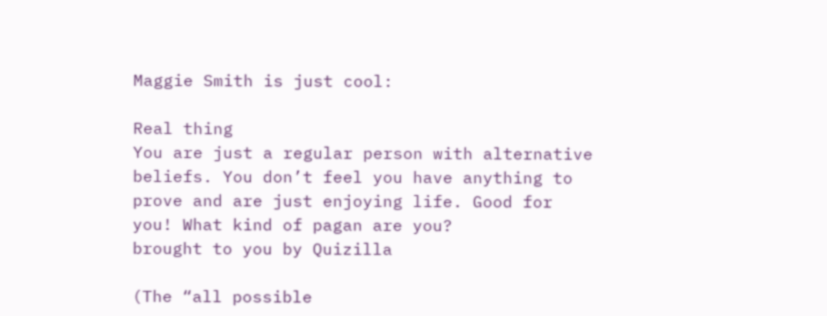Maggie Smith is just cool:

Real thing
You are just a regular person with alternative
beliefs. You don’t feel you have anything to
prove and are just enjoying life. Good for
you! What kind of pagan are you?
brought to you by Quizilla

(The “all possible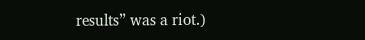results” was a riot.)